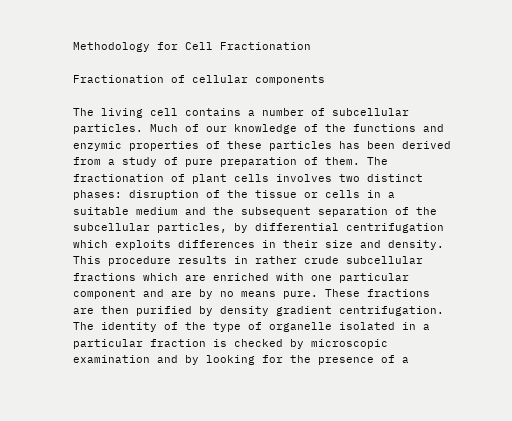Methodology for Cell Fractionation

Fractionation of cellular components

The living cell contains a number of subcellular particles. Much of our knowledge of the functions and enzymic properties of these particles has been derived from a study of pure preparation of them. The fractionation of plant cells involves two distinct phases: disruption of the tissue or cells in a suitable medium and the subsequent separation of the subcellular particles, by differential centrifugation which exploits differences in their size and density. This procedure results in rather crude subcellular fractions which are enriched with one particular component and are by no means pure. These fractions are then purified by density gradient centrifugation. The identity of the type of organelle isolated in a particular fraction is checked by microscopic examination and by looking for the presence of a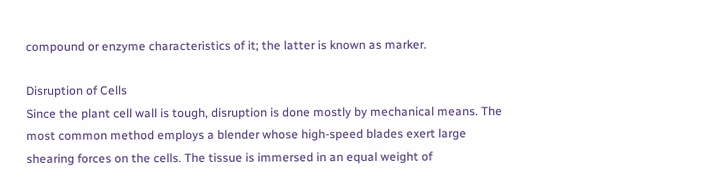compound or enzyme characteristics of it; the latter is known as marker.

Disruption of Cells
Since the plant cell wall is tough, disruption is done mostly by mechanical means. The most common method employs a blender whose high-speed blades exert large shearing forces on the cells. The tissue is immersed in an equal weight of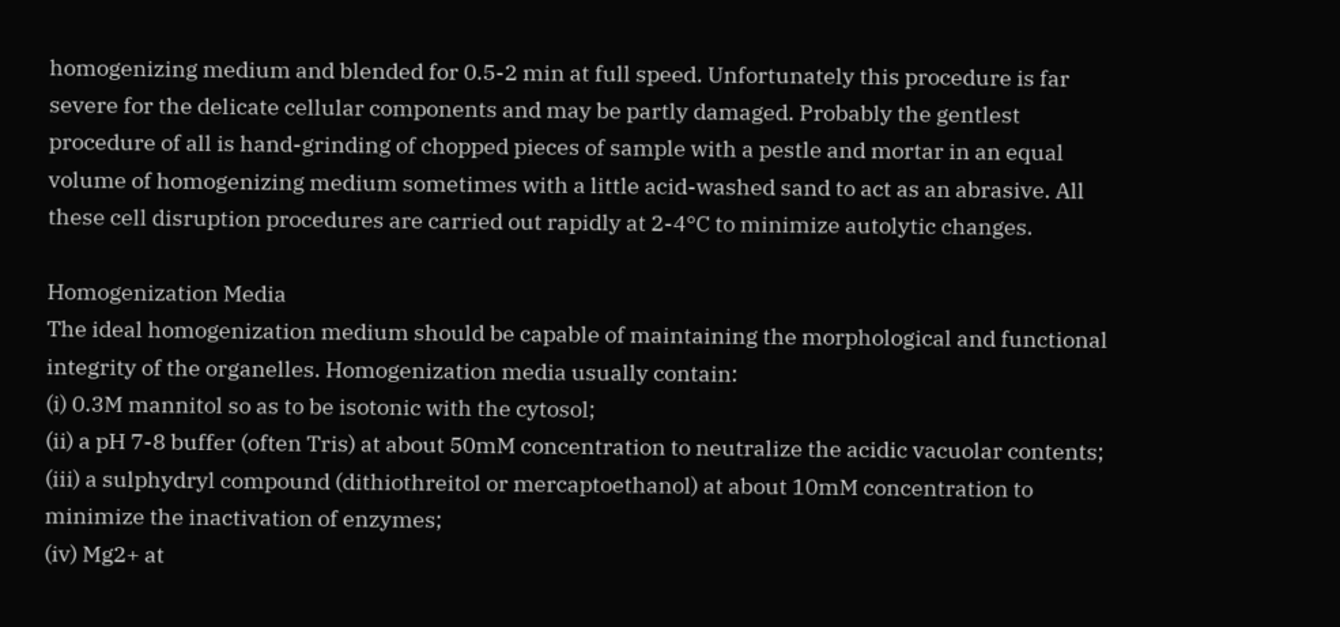homogenizing medium and blended for 0.5-2 min at full speed. Unfortunately this procedure is far severe for the delicate cellular components and may be partly damaged. Probably the gentlest procedure of all is hand-grinding of chopped pieces of sample with a pestle and mortar in an equal volume of homogenizing medium sometimes with a little acid-washed sand to act as an abrasive. All these cell disruption procedures are carried out rapidly at 2-4°C to minimize autolytic changes.

Homogenization Media
The ideal homogenization medium should be capable of maintaining the morphological and functional integrity of the organelles. Homogenization media usually contain:
(i) 0.3M mannitol so as to be isotonic with the cytosol;
(ii) a pH 7-8 buffer (often Tris) at about 50mM concentration to neutralize the acidic vacuolar contents;
(iii) a sulphydryl compound (dithiothreitol or mercaptoethanol) at about 10mM concentration to minimize the inactivation of enzymes;
(iv) Mg2+ at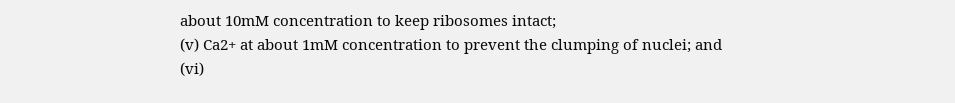about 10mM concentration to keep ribosomes intact;
(v) Ca2+ at about 1mM concentration to prevent the clumping of nuclei; and
(vi)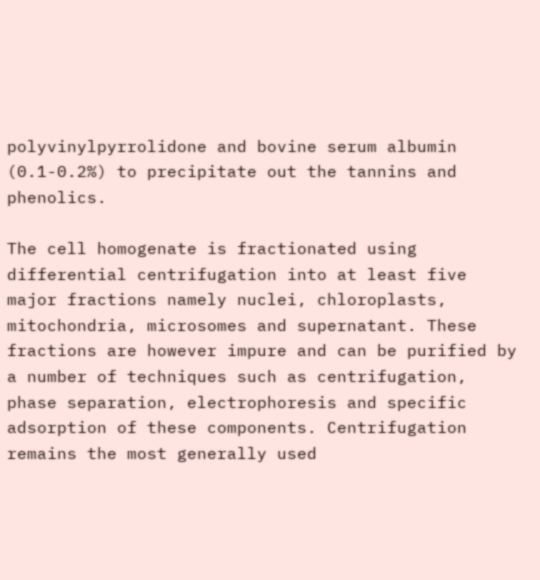polyvinylpyrrolidone and bovine serum albumin (0.1-0.2%) to precipitate out the tannins and phenolics.

The cell homogenate is fractionated using differential centrifugation into at least five major fractions namely nuclei, chloroplasts, mitochondria, microsomes and supernatant. These fractions are however impure and can be purified by a number of techniques such as centrifugation, phase separation, electrophoresis and specific adsorption of these components. Centrifugation remains the most generally used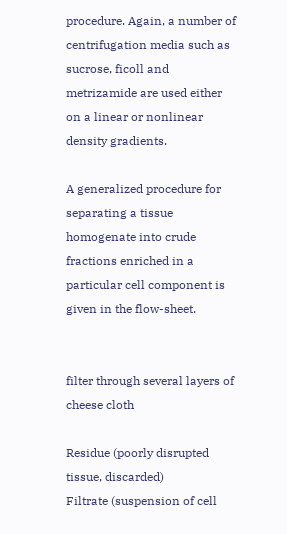procedure. Again, a number of centrifugation media such as sucrose, ficoll and metrizamide are used either on a linear or nonlinear density gradients.

A generalized procedure for separating a tissue homogenate into crude fractions enriched in a particular cell component is given in the flow-sheet.


filter through several layers of cheese cloth

Residue (poorly disrupted tissue, discarded)
Filtrate (suspension of cell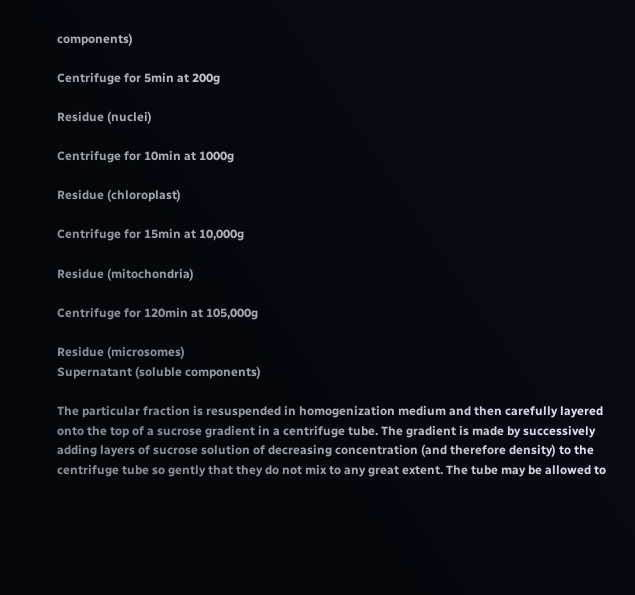components)

Centrifuge for 5min at 200g

Residue (nuclei)

Centrifuge for 10min at 1000g

Residue (chloroplast)

Centrifuge for 15min at 10,000g

Residue (mitochondria)

Centrifuge for 120min at 105,000g

Residue (microsomes)
Supernatant (soluble components)

The particular fraction is resuspended in homogenization medium and then carefully layered onto the top of a sucrose gradient in a centrifuge tube. The gradient is made by successively adding layers of sucrose solution of decreasing concentration (and therefore density) to the centrifuge tube so gently that they do not mix to any great extent. The tube may be allowed to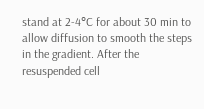stand at 2-4°C for about 30 min to allow diffusion to smooth the steps in the gradient. After the resuspended cell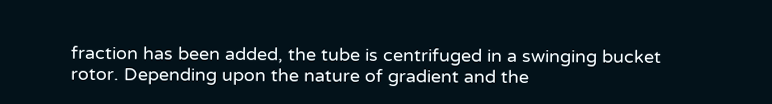fraction has been added, the tube is centrifuged in a swinging bucket rotor. Depending upon the nature of gradient and the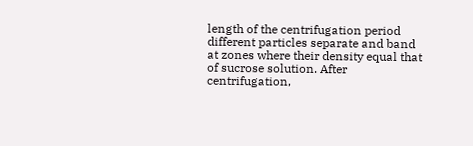length of the centrifugation period different particles separate and band at zones where their density equal that of sucrose solution. After centrifugation,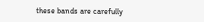these bands are carefully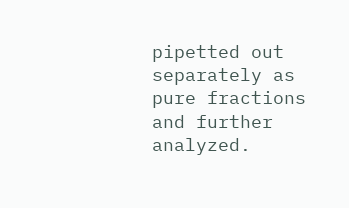pipetted out separately as pure fractions and further analyzed.